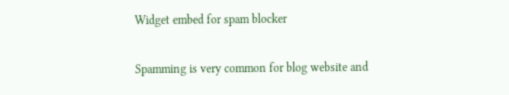Widget embed for spam blocker

Spamming is very common for blog website and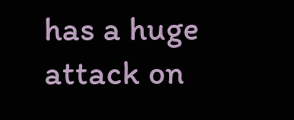has a huge attack on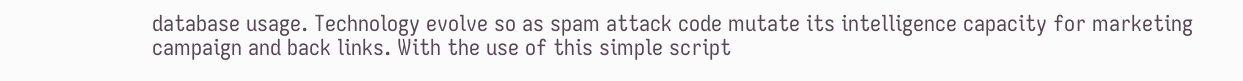database usage. Technology evolve so as spam attack code mutate its intelligence capacity for marketing campaign and back links. With the use of this simple script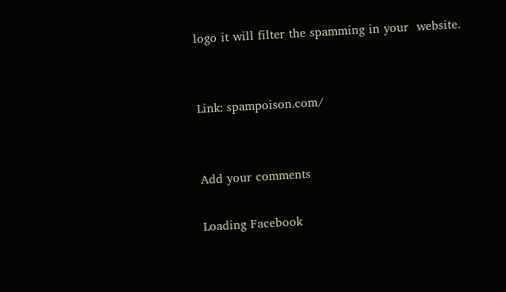logo it will filter the spamming in your  website.


Link: spampoison.com/


Add your comments

Loading Facebook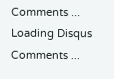Comments ...
Loading Disqus Comments ...